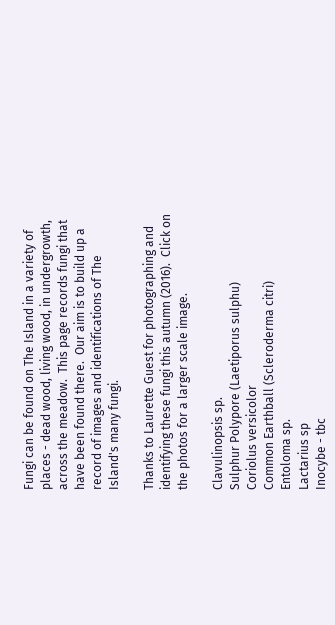Fungi can be found on The Island in a variety of places - dead wood, living wood, in undergrowth, across the meadow.  This page records fungi that have been found there.  Our aim is to build up a record of images and identifications of The Island's many fungi.

Thanks to Laurette Guest for photographing and identifying these fungi this autumn (2016).  Click on the photos for a larger scale image.

Clavulinopsis sp.
Sulphur Polypore (Laetiporus sulphu)
Coriolus versicolor
Common Earthball (Scleroderma citri)
Entoloma sp.
Lactarius sp
Inocybe - tbc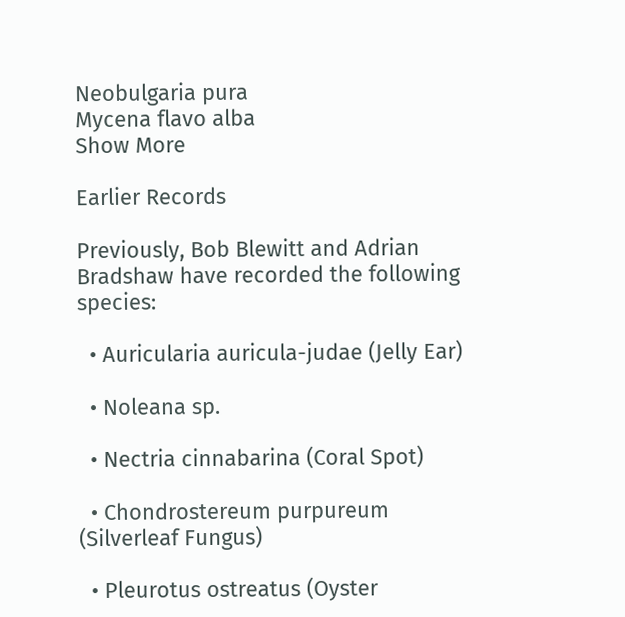Neobulgaria pura
Mycena flavo alba
Show More

Earlier Records

Previously, Bob Blewitt and Adrian Bradshaw have recorded the following species:

  • Auricularia auricula-judae (Jelly Ear)

  • Noleana sp.

  • Nectria cinnabarina (Coral Spot)

  • Chondrostereum purpureum (Silverleaf Fungus)

  • Pleurotus ostreatus (Oyster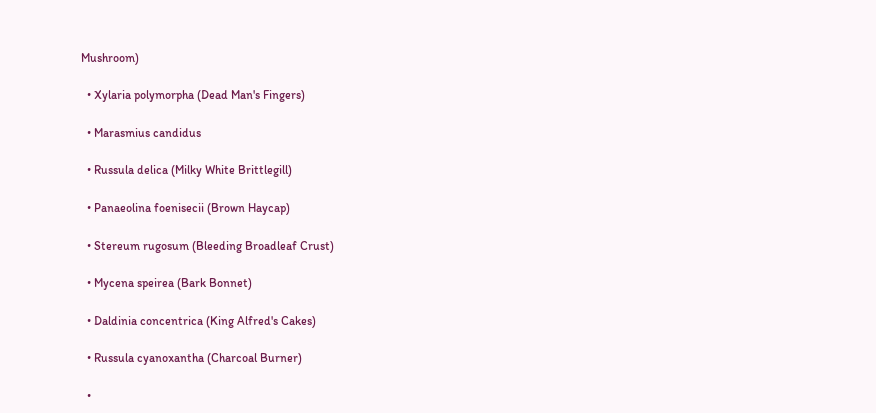Mushroom)

  • Xylaria polymorpha (Dead Man's Fingers)

  • Marasmius candidus

  • Russula delica (Milky White Brittlegill)

  • Panaeolina foenisecii (Brown Haycap)

  • Stereum rugosum (Bleeding Broadleaf Crust)

  • Mycena speirea (Bark Bonnet)

  • Daldinia concentrica (King Alfred's Cakes)

  • Russula cyanoxantha (Charcoal Burner)

  •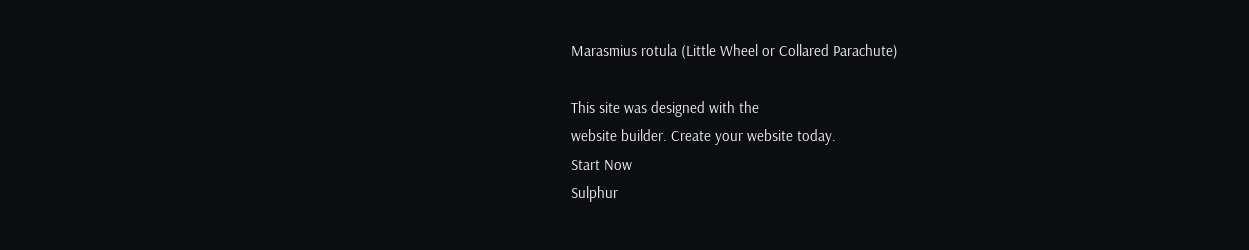Marasmius rotula (Little Wheel or Collared Parachute)

This site was designed with the
website builder. Create your website today.
Start Now
Sulphur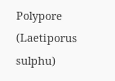Polypore (Laetiporus sulphu)